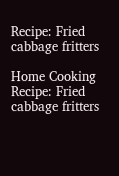Recipe: Fried cabbage fritters

Home Cooking Recipe: Fried cabbage fritters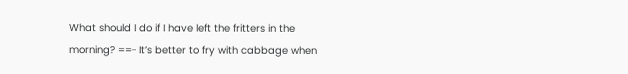What should I do if I have left the fritters in the morning? ==·· It’s better to fry with cabbage when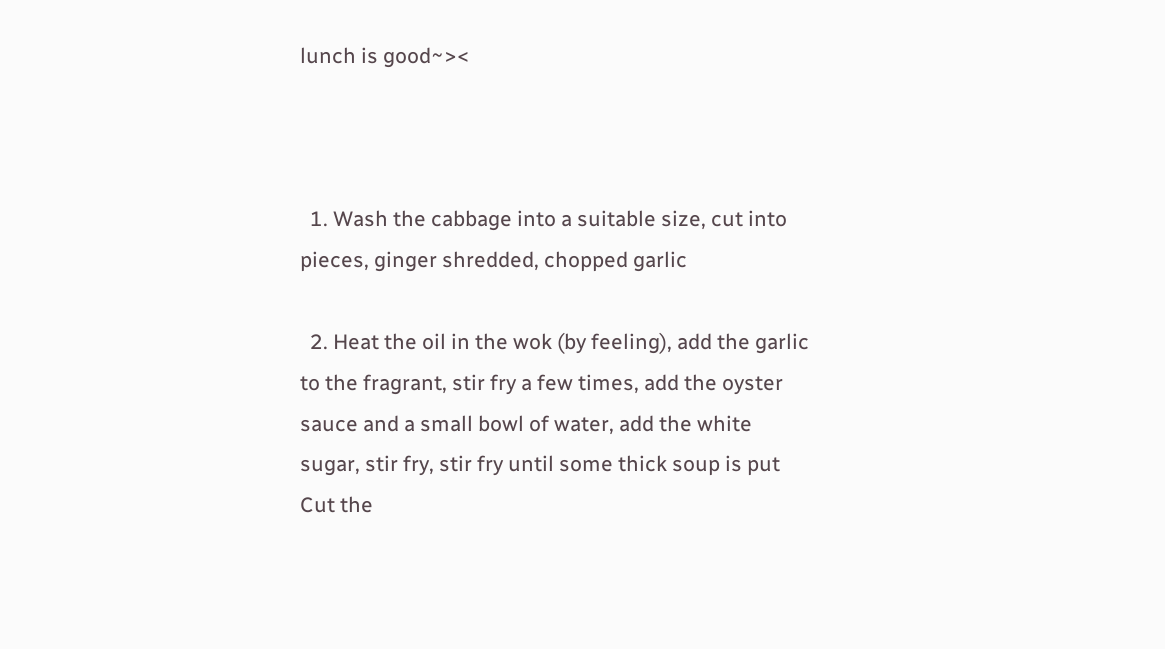lunch is good~><



  1. Wash the cabbage into a suitable size, cut into pieces, ginger shredded, chopped garlic

  2. Heat the oil in the wok (by feeling), add the garlic to the fragrant, stir fry a few times, add the oyster sauce and a small bowl of water, add the white sugar, stir fry, stir fry until some thick soup is put Cut the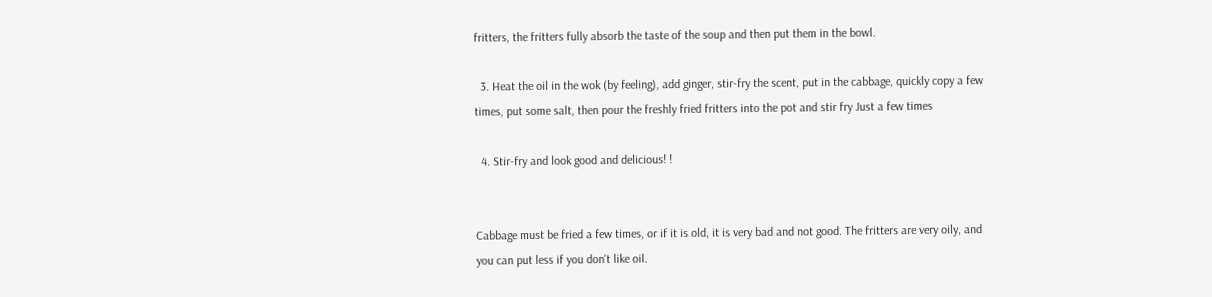fritters, the fritters fully absorb the taste of the soup and then put them in the bowl.

  3. Heat the oil in the wok (by feeling), add ginger, stir-fry the scent, put in the cabbage, quickly copy a few times, put some salt, then pour the freshly fried fritters into the pot and stir fry Just a few times

  4. Stir-fry and look good and delicious! !


Cabbage must be fried a few times, or if it is old, it is very bad and not good. The fritters are very oily, and you can put less if you don't like oil.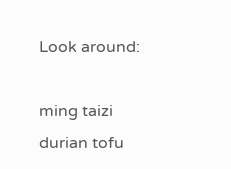Look around:

ming taizi durian tofu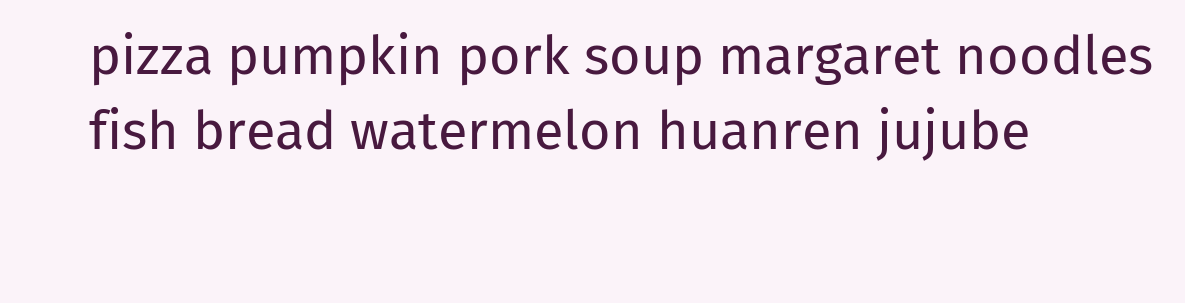pizza pumpkin pork soup margaret noodles fish bread watermelon huanren jujube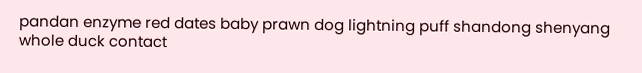pandan enzyme red dates baby prawn dog lightning puff shandong shenyang whole duck contact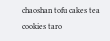chaoshan tofu cakes tea cookies taro